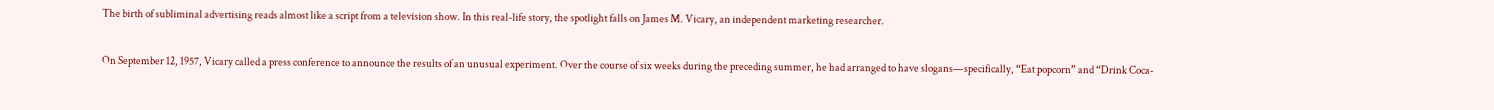The birth of subliminal advertising reads almost like a script from a television show. In this real-life story, the spotlight falls on James M. Vicary, an independent marketing researcher.

On September 12, 1957, Vicary called a press conference to announce the results of an unusual experiment. Over the course of six weeks during the preceding summer, he had arranged to have slogans—specifically, “Eat popcorn” and “Drink Coca-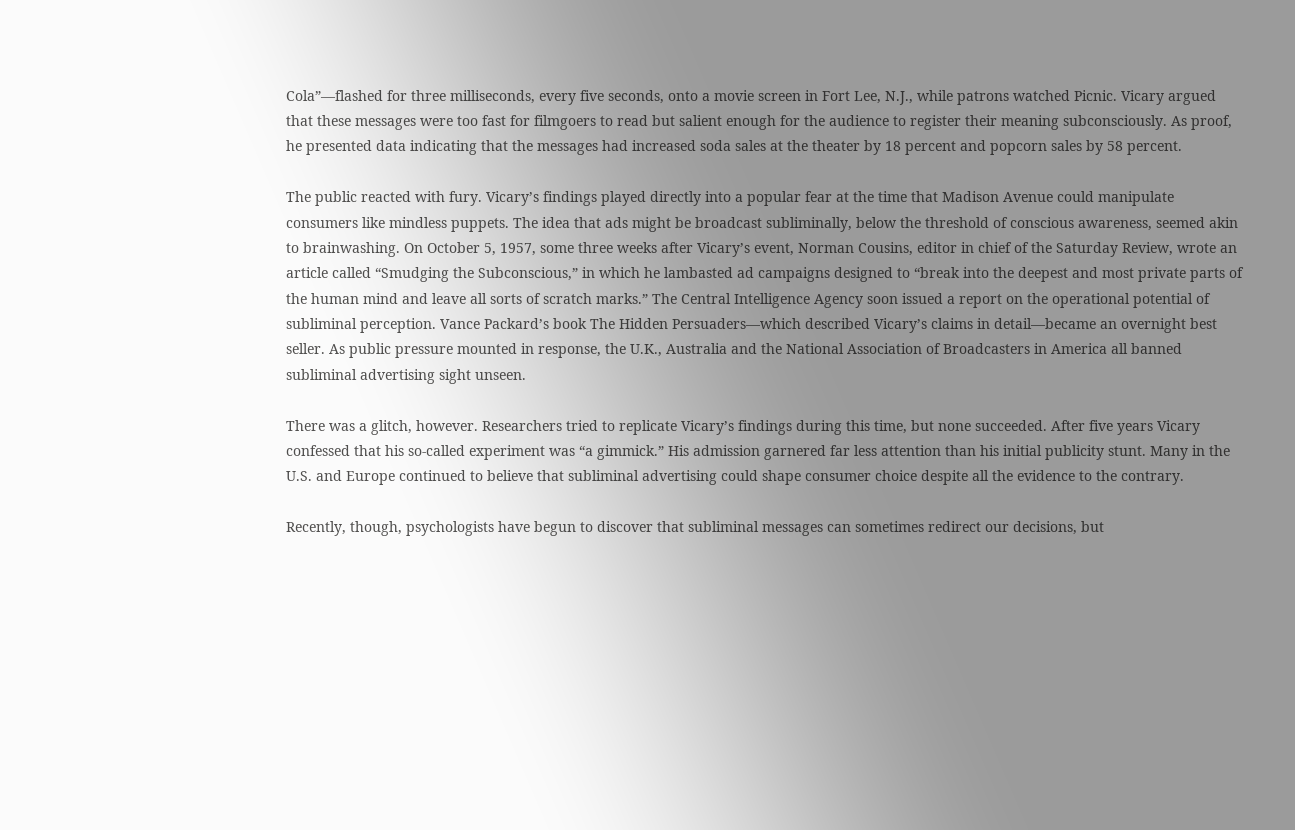Cola”—flashed for three milliseconds, every five seconds, onto a movie screen in Fort Lee, N.J., while patrons watched Picnic. Vicary argued that these messages were too fast for filmgoers to read but salient enough for the audience to register their meaning subconsciously. As proof, he presented data indicating that the messages had increased soda sales at the theater by 18 percent and popcorn sales by 58 percent.

The public reacted with fury. Vicary’s findings played directly into a popular fear at the time that Madison Avenue could manipulate consumers like mindless puppets. The idea that ads might be broadcast subliminally, below the threshold of conscious awareness, seemed akin to brainwashing. On October 5, 1957, some three weeks after Vicary’s event, Norman Cousins, editor in chief of the Saturday Review, wrote an article called “Smudging the Subconscious,” in which he lambasted ad campaigns designed to “break into the deepest and most private parts of the human mind and leave all sorts of scratch marks.” The Central Intelligence Agency soon issued a report on the operational potential of subliminal perception. Vance Packard’s book The Hidden Persuaders—which described Vicary’s claims in detail—became an overnight best seller. As public pressure mounted in response, the U.K., Australia and the National Association of Broadcasters in America all banned subliminal advertising sight unseen.

There was a glitch, however. Researchers tried to replicate Vicary’s findings during this time, but none succeeded. After five years Vicary confessed that his so-called experiment was “a gimmick.” His admission garnered far less attention than his initial publicity stunt. Many in the U.S. and Europe continued to believe that subliminal advertising could shape consumer choice despite all the evidence to the contrary.

Recently, though, psychologists have begun to discover that subliminal messages can sometimes redirect our decisions, but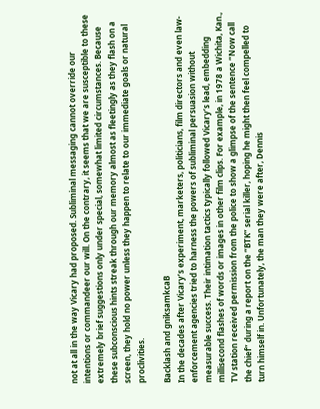not at all in the way Vicary had proposed. Subliminal messaging cannot override our intentions or commandeer our will. On the contrary, it seems that we are susceptible to these extremely brief suggestions only under special, somewhat limited circumstances. Because these subconscious hints streak through our memory almost as fleetingly as they flash on a screen, they hold no power unless they happen to relate to our immediate goals or natural proclivities.

Backlash and gniksamkcaB
In the decades after Vicary’s experiment, marketers, politicians, film directors and even law-enforcement agencies tried to harness the powers of subliminal persuasion without measurable success. Their intimation tactics typically followed Vicary’s lead, embedding millisecond flashes of words or images in other film clips. For example, in 1978 a Wichita, Kan., TV station received permission from the police to show a glimpse of the sentence “Now call the chief” during a report on the “BTK” serial killer, hoping he might then feel compelled to turn himself in. Unfortunately, the man they were after, Dennis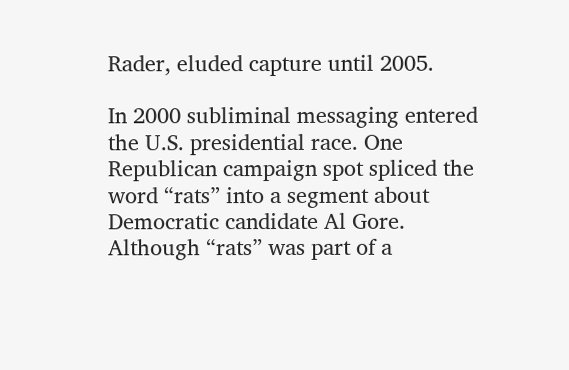Rader, eluded capture until 2005.

In 2000 subliminal messaging entered the U.S. presidential race. One Republican campaign spot spliced the word “rats” into a segment about Democratic candidate Al Gore. Although “rats” was part of a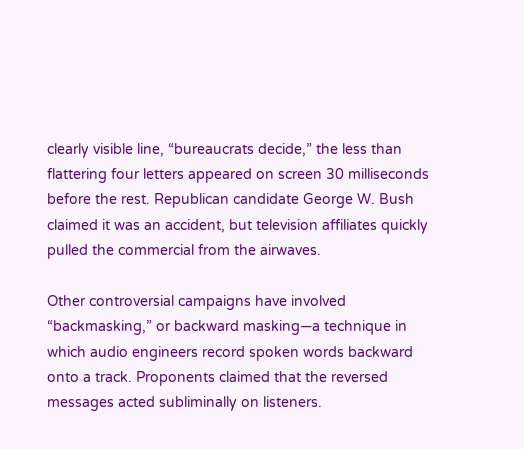clearly visible line, “bureaucrats decide,” the less than flattering four letters appeared on screen 30 milliseconds before the rest. Republican candidate George W. Bush claimed it was an accident, but television affiliates quickly pulled the commercial from the airwaves.

Other controversial campaigns have involved “backmasking,” or backward masking—a technique in which audio engineers record spoken words backward onto a track. Proponents claimed that the reversed messages acted subliminally on listeners.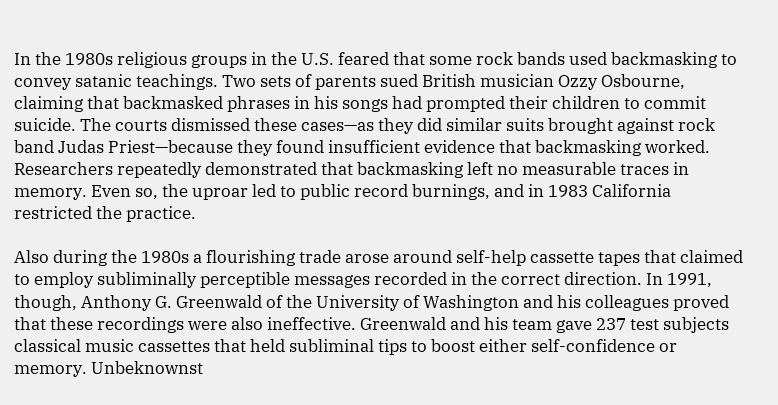In the 1980s religious groups in the U.S. feared that some rock bands used backmasking to convey satanic teachings. Two sets of parents sued British musician Ozzy Osbourne, claiming that backmasked phrases in his songs had prompted their children to commit suicide. The courts dismissed these cases—as they did similar suits brought against rock band Judas Priest—because they found insufficient evidence that backmasking worked. Researchers repeatedly demonstrated that backmasking left no measurable traces in memory. Even so, the uproar led to public record burnings, and in 1983 California restricted the practice.

Also during the 1980s a flourishing trade arose around self-help cassette tapes that claimed to employ subliminally perceptible messages recorded in the correct direction. In 1991, though, Anthony G. Greenwald of the University of Washington and his colleagues proved that these recordings were also ineffective. Greenwald and his team gave 237 test subjects classical music cassettes that held subliminal tips to boost either self-confidence or memory. Unbeknownst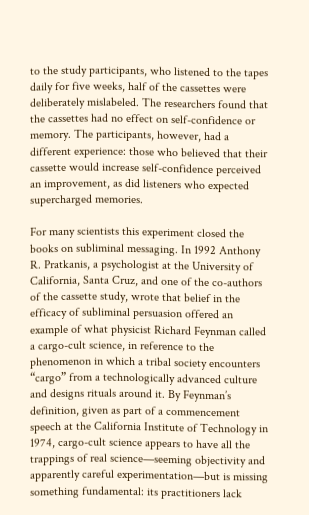to the study participants, who listened to the tapes daily for five weeks, half of the cassettes were deliberately mislabeled. The researchers found that the cassettes had no effect on self-confidence or memory. The participants, however, had a different experience: those who believed that their cassette would increase self-confidence perceived an improvement, as did listeners who expected supercharged memories.

For many scientists this experiment closed the books on subliminal messaging. In 1992 Anthony R. Pratkanis, a psychologist at the University of California, Santa Cruz, and one of the co-authors of the cassette study, wrote that belief in the efficacy of subliminal persuasion offered an example of what physicist Richard Feynman called a cargo-cult science, in reference to the phenomenon in which a tribal society encounters “cargo” from a technologically advanced culture and designs rituals around it. By Feynman’s definition, given as part of a commencement speech at the California Institute of Technology in 1974, cargo-cult science appears to have all the trappings of real science—seeming objectivity and apparently careful experimentation—but is missing something fundamental: its practitioners lack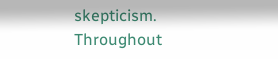skepticism. Throughout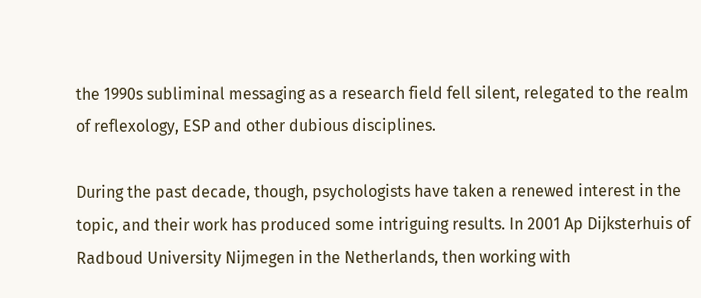the 1990s subliminal messaging as a research field fell silent, relegated to the realm of reflexology, ESP and other dubious disciplines.

During the past decade, though, psychologists have taken a renewed interest in the topic, and their work has produced some intriguing results. In 2001 Ap Dijksterhuis of Radboud University Nijmegen in the Netherlands, then working with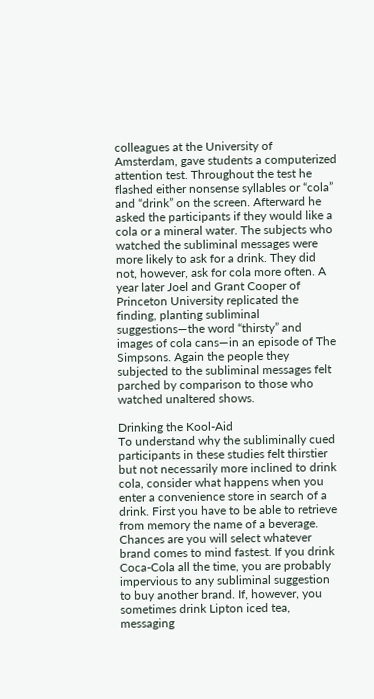colleagues at the University of Amsterdam, gave students a computerized attention test. Throughout the test he flashed either nonsense syllables or “cola” and “drink” on the screen. Afterward he asked the participants if they would like a cola or a mineral water. The subjects who watched the subliminal messages were more likely to ask for a drink. They did not, however, ask for cola more often. A year later Joel and Grant Cooper of Princeton University replicated the finding, planting subliminal suggestions—the word “thirsty” and images of cola cans—in an episode of The Simpsons. Again the people they subjected to the subliminal messages felt parched by comparison to those who watched unaltered shows.

Drinking the Kool-Aid
To understand why the subliminally cued participants in these studies felt thirstier but not necessarily more inclined to drink cola, consider what happens when you enter a convenience store in search of a drink. First you have to be able to retrieve from memory the name of a beverage. Chances are you will select whatever brand comes to mind fastest. If you drink Coca-Cola all the time, you are probably impervious to any subliminal suggestion to buy another brand. If, however, you sometimes drink Lipton iced tea, messaging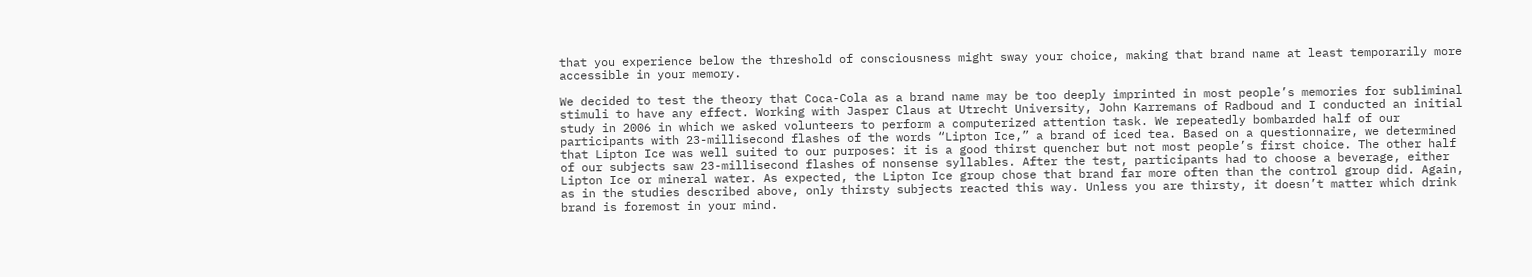that you experience below the threshold of consciousness might sway your choice, making that brand name at least temporarily more accessible in your memory.

We decided to test the theory that Coca-Cola as a brand name may be too deeply imprinted in most people’s memories for subliminal stimuli to have any effect. Working with Jasper Claus at Utrecht University, John Karremans of Radboud and I conducted an initial study in 2006 in which we asked volunteers to perform a computerized attention task. We repeatedly bombarded half of our participants with 23-millisecond flashes of the words “Lipton Ice,” a brand of iced tea. Based on a questionnaire, we determined that Lipton Ice was well suited to our purposes: it is a good thirst quencher but not most people’s first choice. The other half of our subjects saw 23-millisecond flashes of nonsense syllables. After the test, participants had to choose a beverage, either Lipton Ice or mineral water. As expected, the Lipton Ice group chose that brand far more often than the control group did. Again, as in the studies described above, only thirsty subjects reacted this way. Unless you are thirsty, it doesn’t matter which drink brand is foremost in your mind.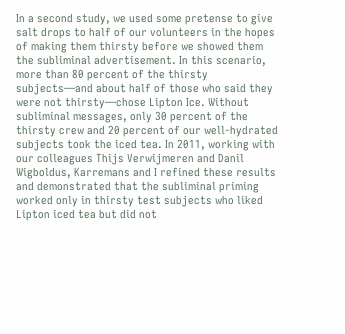In a second study, we used some pretense to give salt drops to half of our volunteers in the hopes of making them thirsty before we showed them the subliminal advertisement. In this scenario, more than 80 percent of the thirsty subjects—and about half of those who said they were not thirsty—chose Lipton Ice. Without subliminal messages, only 30 percent of the thirsty crew and 20 percent of our well-hydrated subjects took the iced tea. In 2011, working with our colleagues Thijs Verwijmeren and Danil Wigboldus, Karremans and I refined these results and demonstrated that the subliminal priming worked only in thirsty test subjects who liked Lipton iced tea but did not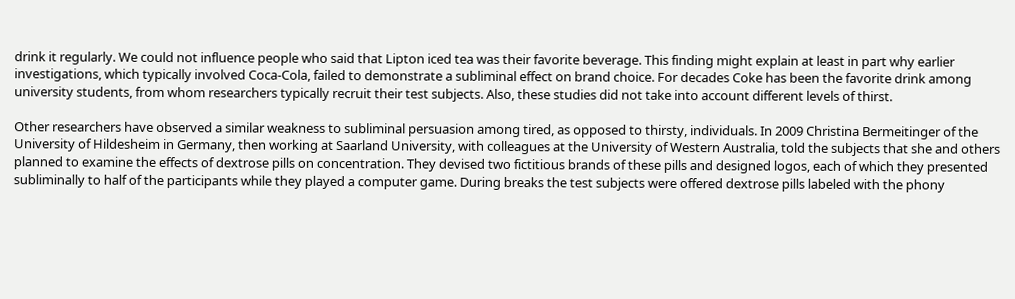drink it regularly. We could not influence people who said that Lipton iced tea was their favorite beverage. This finding might explain at least in part why earlier investigations, which typically involved Coca-Cola, failed to demonstrate a subliminal effect on brand choice. For decades Coke has been the favorite drink among university students, from whom researchers typically recruit their test subjects. Also, these studies did not take into account different levels of thirst.

Other researchers have observed a similar weakness to subliminal persuasion among tired, as opposed to thirsty, individuals. In 2009 Christina Bermeitinger of the University of Hildesheim in Germany, then working at Saarland University, with colleagues at the University of Western Australia, told the subjects that she and others planned to examine the effects of dextrose pills on concentration. They devised two fictitious brands of these pills and designed logos, each of which they presented subliminally to half of the participants while they played a computer game. During breaks the test subjects were offered dextrose pills labeled with the phony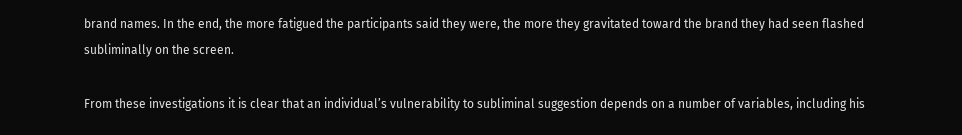brand names. In the end, the more fatigued the participants said they were, the more they gravitated toward the brand they had seen flashed subliminally on the screen.

From these investigations it is clear that an individual’s vulnerability to subliminal suggestion depends on a number of variables, including his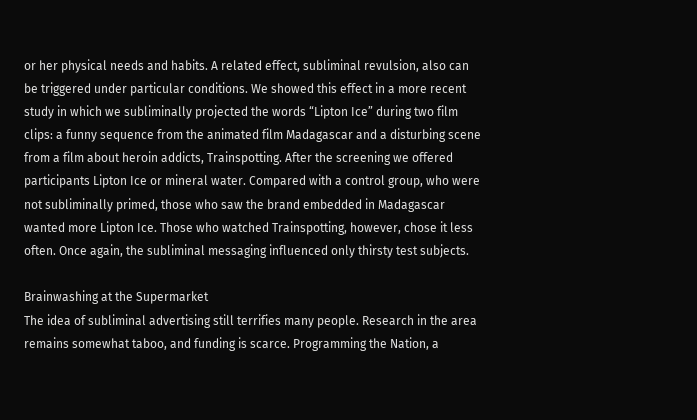or her physical needs and habits. A related effect, subliminal revulsion, also can be triggered under particular conditions. We showed this effect in a more recent study in which we subliminally projected the words “Lipton Ice” during two film clips: a funny sequence from the animated film Madagascar and a disturbing scene from a film about heroin addicts, Trainspotting. After the screening we offered participants Lipton Ice or mineral water. Compared with a control group, who were not subliminally primed, those who saw the brand embedded in Madagascar wanted more Lipton Ice. Those who watched Trainspotting, however, chose it less often. Once again, the subliminal messaging influenced only thirsty test subjects.

Brainwashing at the Supermarket
The idea of subliminal advertising still terrifies many people. Research in the area remains somewhat taboo, and funding is scarce. Programming the Nation, a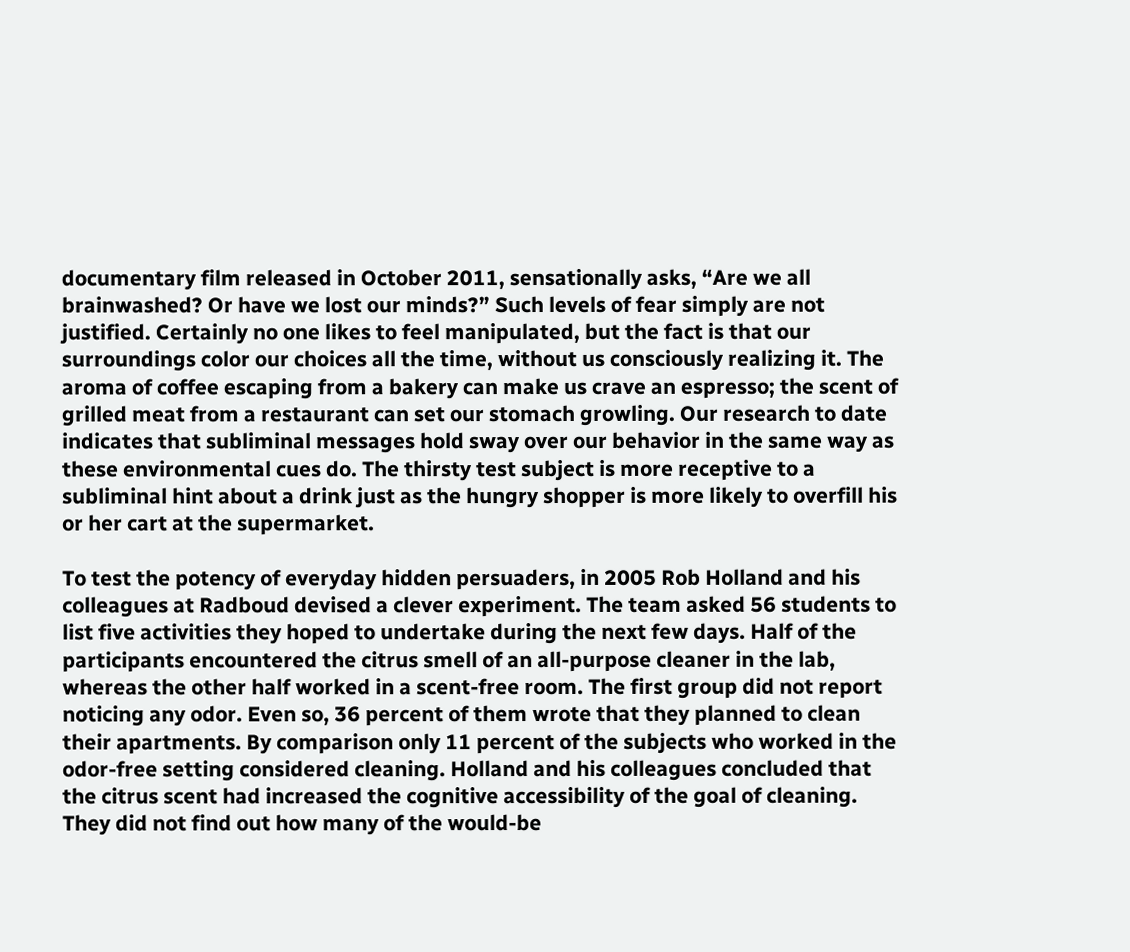documentary film released in October 2011, sensationally asks, “Are we all brainwashed? Or have we lost our minds?” Such levels of fear simply are not justified. Certainly no one likes to feel manipulated, but the fact is that our surroundings color our choices all the time, without us consciously realizing it. The aroma of coffee escaping from a bakery can make us crave an espresso; the scent of grilled meat from a restaurant can set our stomach growling. Our research to date indicates that subliminal messages hold sway over our behavior in the same way as these environmental cues do. The thirsty test subject is more receptive to a subliminal hint about a drink just as the hungry shopper is more likely to overfill his or her cart at the supermarket.

To test the potency of everyday hidden persuaders, in 2005 Rob Holland and his colleagues at Radboud devised a clever experiment. The team asked 56 students to list five activities they hoped to undertake during the next few days. Half of the participants encountered the citrus smell of an all-purpose cleaner in the lab, whereas the other half worked in a scent-free room. The first group did not report noticing any odor. Even so, 36 percent of them wrote that they planned to clean their apartments. By comparison only 11 percent of the subjects who worked in the odor-free setting considered cleaning. Holland and his colleagues concluded that the citrus scent had increased the cognitive accessibility of the goal of cleaning. They did not find out how many of the would-be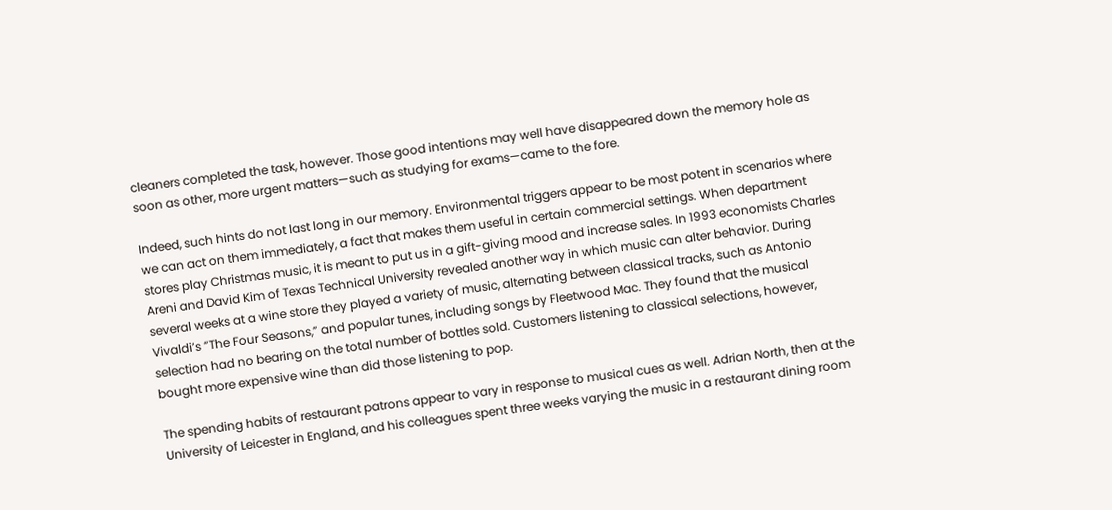cleaners completed the task, however. Those good intentions may well have disappeared down the memory hole as soon as other, more urgent matters—such as studying for exams—came to the fore.

Indeed, such hints do not last long in our memory. Environmental triggers appear to be most potent in scenarios where we can act on them immediately, a fact that makes them useful in certain commercial settings. When department stores play Christmas music, it is meant to put us in a gift-giving mood and increase sales. In 1993 economists Charles Areni and David Kim of Texas Technical University revealed another way in which music can alter behavior. During several weeks at a wine store they played a variety of music, alternating between classical tracks, such as Antonio Vivaldi’s “The Four Seasons,” and popular tunes, including songs by Fleetwood Mac. They found that the musical selection had no bearing on the total number of bottles sold. Customers listening to classical selections, however, bought more expensive wine than did those listening to pop.

The spending habits of restaurant patrons appear to vary in response to musical cues as well. Adrian North, then at the University of Leicester in England, and his colleagues spent three weeks varying the music in a restaurant dining room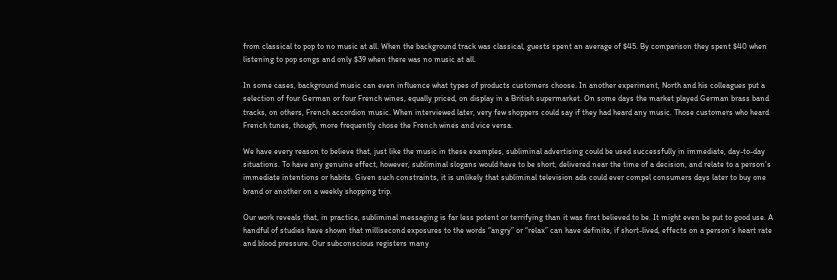from classical to pop to no music at all. When the background track was classical, guests spent an average of $45. By comparison they spent $40 when listening to pop songs and only $39 when there was no music at all.

In some cases, background music can even influence what types of products customers choose. In another experiment, North and his colleagues put a selection of four German or four French wines, equally priced, on display in a British supermarket. On some days the market played German brass band tracks, on others, French accordion music. When interviewed later, very few shoppers could say if they had heard any music. Those customers who heard French tunes, though, more frequently chose the French wines and vice versa.

We have every reason to believe that, just like the music in these examples, subliminal advertising could be used successfully in immediate, day-to-day situations. To have any genuine effect, however, subliminal slogans would have to be short, delivered near the time of a decision, and relate to a person’s immediate intentions or habits. Given such constraints, it is unlikely that subliminal television ads could ever compel consumers days later to buy one brand or another on a weekly shopping trip.

Our work reveals that, in practice, subliminal messaging is far less potent or terrifying than it was first believed to be. It might even be put to good use. A handful of studies have shown that millisecond exposures to the words “angry” or “relax” can have definite, if short-lived, effects on a person’s heart rate and blood pressure. Our subconscious registers many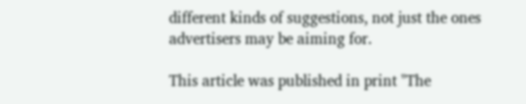different kinds of suggestions, not just the ones advertisers may be aiming for.

This article was published in print "The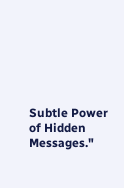Subtle Power of Hidden Messages."